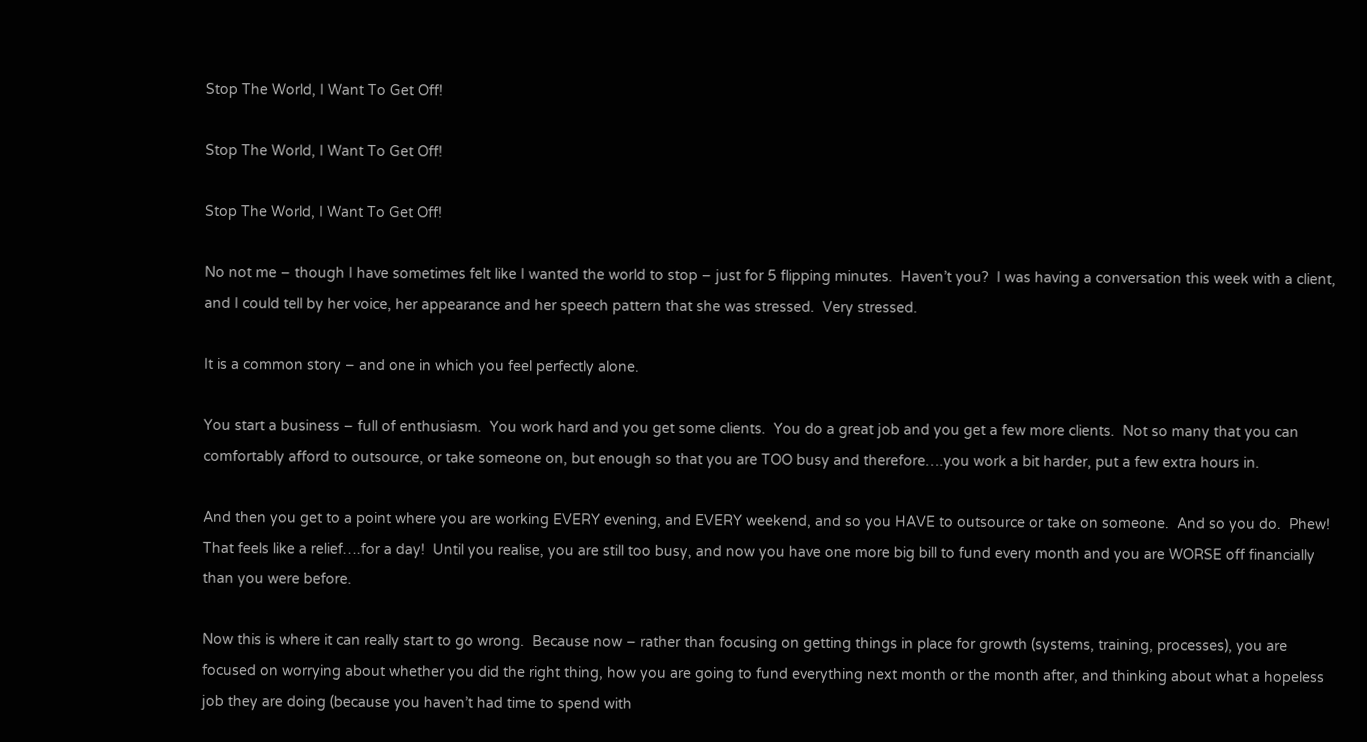Stop The World, I Want To Get Off!

Stop The World, I Want To Get Off!

Stop The World, I Want To Get Off!

No not me – though I have sometimes felt like I wanted the world to stop – just for 5 flipping minutes.  Haven’t you?  I was having a conversation this week with a client, and I could tell by her voice, her appearance and her speech pattern that she was stressed.  Very stressed.

It is a common story – and one in which you feel perfectly alone.

You start a business – full of enthusiasm.  You work hard and you get some clients.  You do a great job and you get a few more clients.  Not so many that you can comfortably afford to outsource, or take someone on, but enough so that you are TOO busy and therefore….you work a bit harder, put a few extra hours in.

And then you get to a point where you are working EVERY evening, and EVERY weekend, and so you HAVE to outsource or take on someone.  And so you do.  Phew!  That feels like a relief….for a day!  Until you realise, you are still too busy, and now you have one more big bill to fund every month and you are WORSE off financially than you were before.

Now this is where it can really start to go wrong.  Because now – rather than focusing on getting things in place for growth (systems, training, processes), you are focused on worrying about whether you did the right thing, how you are going to fund everything next month or the month after, and thinking about what a hopeless job they are doing (because you haven’t had time to spend with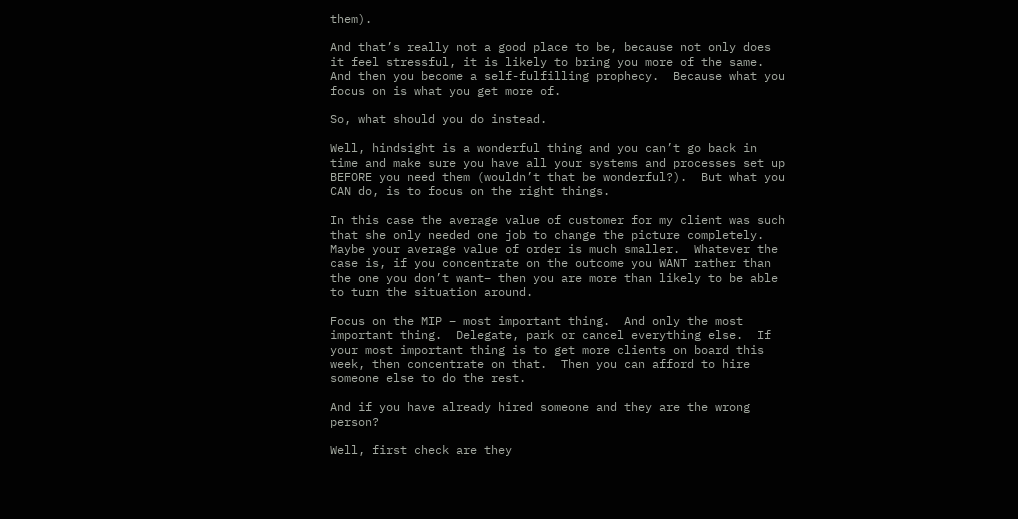them).

And that’s really not a good place to be, because not only does it feel stressful, it is likely to bring you more of the same.  And then you become a self-fulfilling prophecy.  Because what you focus on is what you get more of.

So, what should you do instead.

Well, hindsight is a wonderful thing and you can’t go back in time and make sure you have all your systems and processes set up BEFORE you need them (wouldn’t that be wonderful?).  But what you CAN do, is to focus on the right things.

In this case the average value of customer for my client was such that she only needed one job to change the picture completely.  Maybe your average value of order is much smaller.  Whatever the case is, if you concentrate on the outcome you WANT rather than the one you don’t want– then you are more than likely to be able to turn the situation around.

Focus on the MIP – most important thing.  And only the most important thing.  Delegate, park or cancel everything else.  If your most important thing is to get more clients on board this week, then concentrate on that.  Then you can afford to hire someone else to do the rest.

And if you have already hired someone and they are the wrong person?

Well, first check are they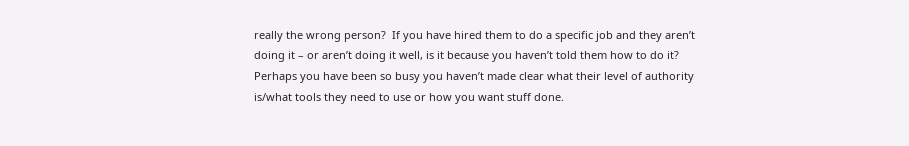really the wrong person?  If you have hired them to do a specific job and they aren’t doing it – or aren’t doing it well, is it because you haven’t told them how to do it?  Perhaps you have been so busy you haven’t made clear what their level of authority is/what tools they need to use or how you want stuff done.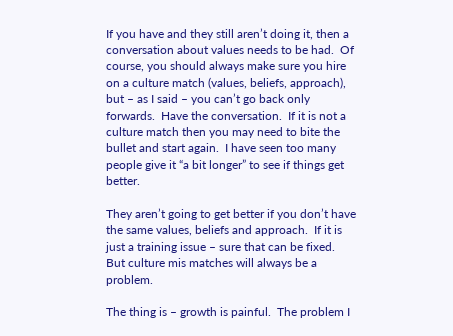If you have and they still aren’t doing it, then a conversation about values needs to be had.  Of course, you should always make sure you hire on a culture match (values, beliefs, approach), but – as I said – you can’t go back only forwards.  Have the conversation.  If it is not a culture match then you may need to bite the bullet and start again.  I have seen too many people give it “a bit longer” to see if things get better.

They aren’t going to get better if you don’t have the same values, beliefs and approach.  If it is just a training issue – sure that can be fixed.  But culture mis matches will always be a problem.

The thing is – growth is painful.  The problem I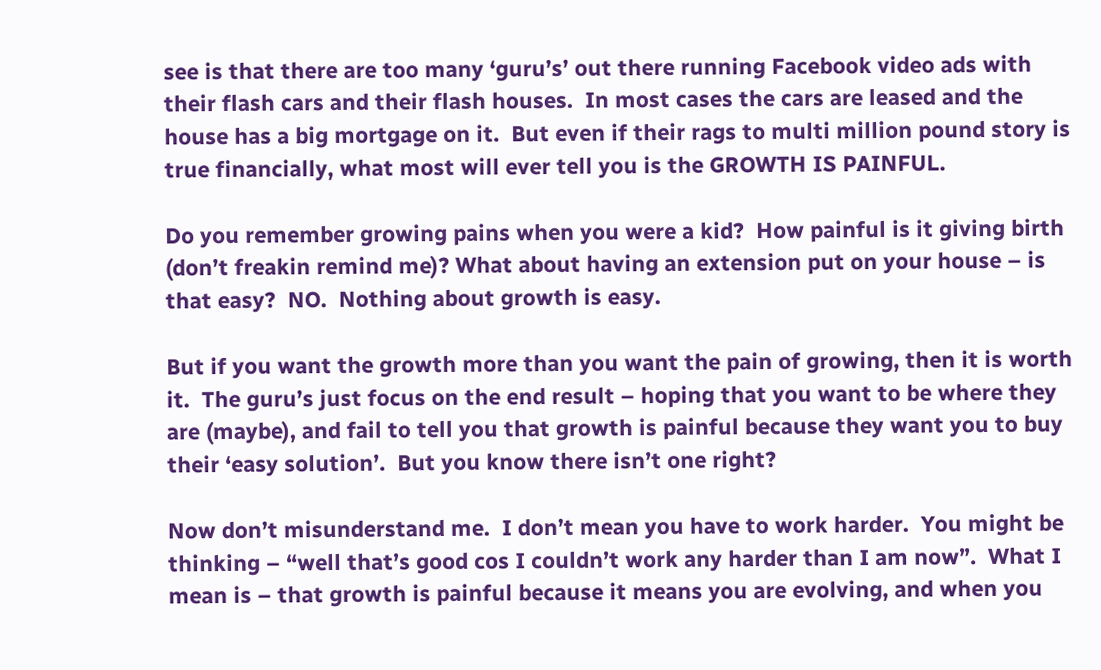see is that there are too many ‘guru’s’ out there running Facebook video ads with their flash cars and their flash houses.  In most cases the cars are leased and the house has a big mortgage on it.  But even if their rags to multi million pound story is true financially, what most will ever tell you is the GROWTH IS PAINFUL.

Do you remember growing pains when you were a kid?  How painful is it giving birth (don’t freakin remind me)? What about having an extension put on your house – is that easy?  NO.  Nothing about growth is easy.

But if you want the growth more than you want the pain of growing, then it is worth it.  The guru’s just focus on the end result – hoping that you want to be where they are (maybe), and fail to tell you that growth is painful because they want you to buy their ‘easy solution’.  But you know there isn’t one right?

Now don’t misunderstand me.  I don’t mean you have to work harder.  You might be thinking – “well that’s good cos I couldn’t work any harder than I am now”.  What I mean is – that growth is painful because it means you are evolving, and when you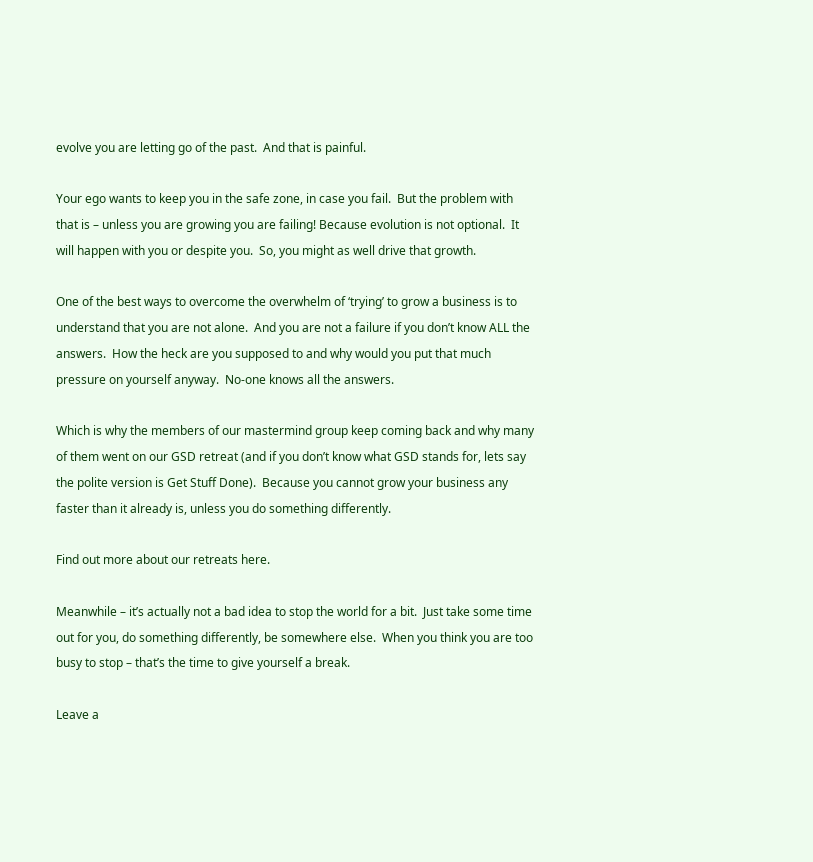evolve you are letting go of the past.  And that is painful.

Your ego wants to keep you in the safe zone, in case you fail.  But the problem with that is – unless you are growing you are failing! Because evolution is not optional.  It will happen with you or despite you.  So, you might as well drive that growth.

One of the best ways to overcome the overwhelm of ‘trying’ to grow a business is to understand that you are not alone.  And you are not a failure if you don’t know ALL the answers.  How the heck are you supposed to and why would you put that much pressure on yourself anyway.  No-one knows all the answers.

Which is why the members of our mastermind group keep coming back and why many of them went on our GSD retreat (and if you don’t know what GSD stands for, lets say the polite version is Get Stuff Done).  Because you cannot grow your business any faster than it already is, unless you do something differently.

Find out more about our retreats here.

Meanwhile – it’s actually not a bad idea to stop the world for a bit.  Just take some time out for you, do something differently, be somewhere else.  When you think you are too busy to stop – that’s the time to give yourself a break.

Leave a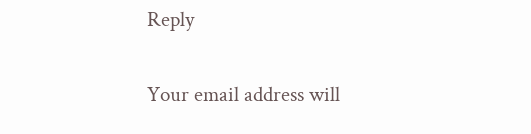Reply

Your email address will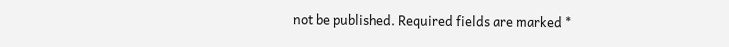not be published. Required fields are marked *